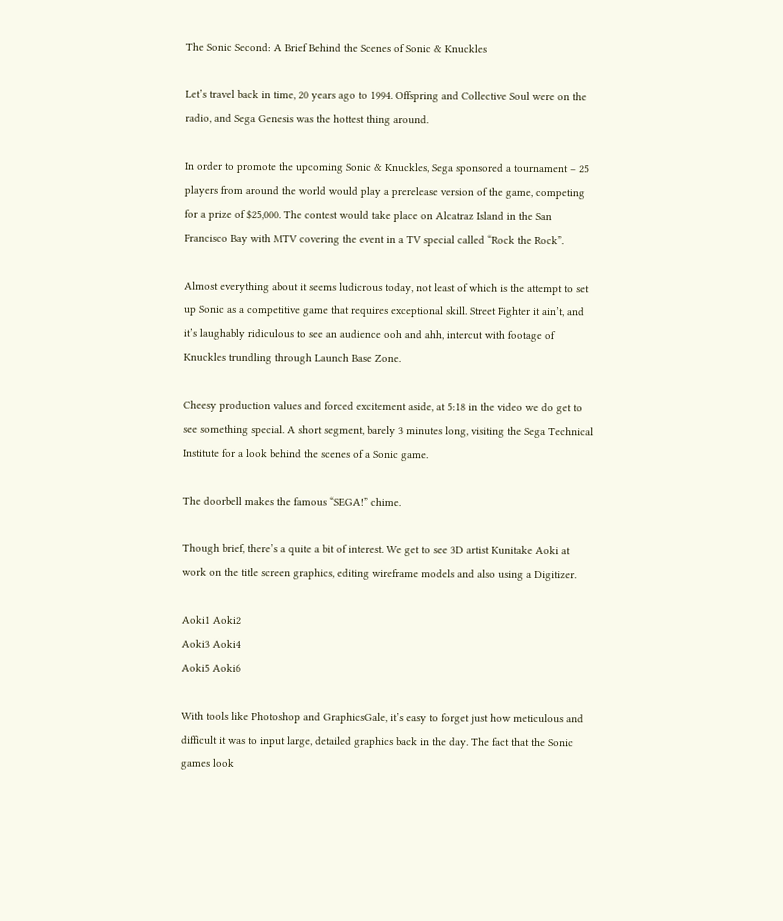The Sonic Second: A Brief Behind the Scenes of Sonic & Knuckles

Let’s travel back in time, 20 years ago to 1994. Offspring and Collective Soul were on the radio, and Sega Genesis was the hottest thing around.

In order to promote the upcoming Sonic & Knuckles, Sega sponsored a tournament – 25 players from around the world would play a prerelease version of the game, competing for a prize of $25,000. The contest would take place on Alcatraz Island in the San Francisco Bay with MTV covering the event in a TV special called “Rock the Rock”.

Almost everything about it seems ludicrous today, not least of which is the attempt to set up Sonic as a competitive game that requires exceptional skill. Street Fighter it ain’t, and it’s laughably ridiculous to see an audience ooh and ahh, intercut with footage of Knuckles trundling through Launch Base Zone.

Cheesy production values and forced excitement aside, at 5:18 in the video we do get to see something special. A short segment, barely 3 minutes long, visiting the Sega Technical Institute for a look behind the scenes of a Sonic game.

The doorbell makes the famous “SEGA!” chime.

Though brief, there’s a quite a bit of interest. We get to see 3D artist Kunitake Aoki at work on the title screen graphics, editing wireframe models and also using a Digitizer.

Aoki1 Aoki2
Aoki3 Aoki4
Aoki5 Aoki6

With tools like Photoshop and GraphicsGale, it’s easy to forget just how meticulous and difficult it was to input large, detailed graphics back in the day. The fact that the Sonic games look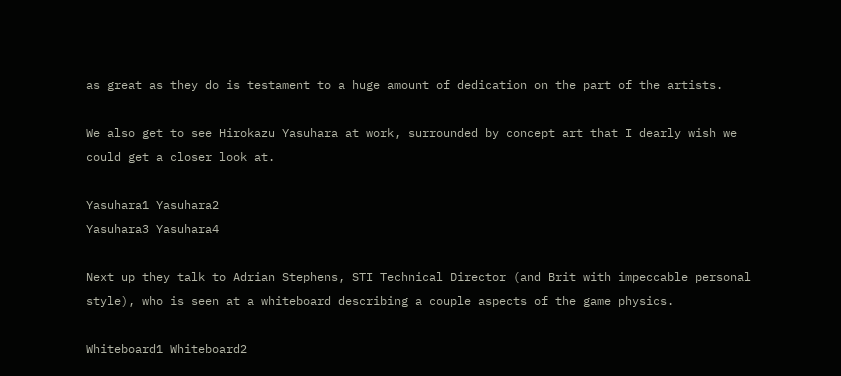as great as they do is testament to a huge amount of dedication on the part of the artists.

We also get to see Hirokazu Yasuhara at work, surrounded by concept art that I dearly wish we could get a closer look at.

Yasuhara1 Yasuhara2
Yasuhara3 Yasuhara4

Next up they talk to Adrian Stephens, STI Technical Director (and Brit with impeccable personal style), who is seen at a whiteboard describing a couple aspects of the game physics.

Whiteboard1 Whiteboard2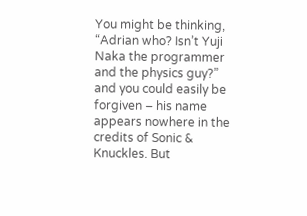You might be thinking, “Adrian who? Isn’t Yuji Naka the programmer and the physics guy?” and you could easily be forgiven – his name appears nowhere in the credits of Sonic & Knuckles. But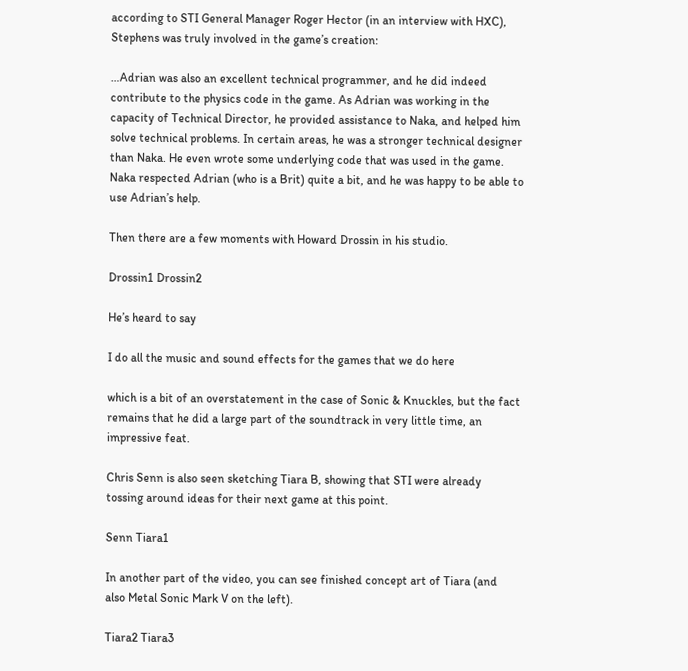according to STI General Manager Roger Hector (in an interview with HXC), Stephens was truly involved in the game’s creation:

…Adrian was also an excellent technical programmer, and he did indeed contribute to the physics code in the game. As Adrian was working in the capacity of Technical Director, he provided assistance to Naka, and helped him solve technical problems. In certain areas, he was a stronger technical designer than Naka. He even wrote some underlying code that was used in the game. Naka respected Adrian (who is a Brit) quite a bit, and he was happy to be able to use Adrian’s help.

Then there are a few moments with Howard Drossin in his studio.

Drossin1 Drossin2

He’s heard to say

I do all the music and sound effects for the games that we do here

which is a bit of an overstatement in the case of Sonic & Knuckles, but the fact remains that he did a large part of the soundtrack in very little time, an impressive feat.

Chris Senn is also seen sketching Tiara B, showing that STI were already tossing around ideas for their next game at this point.

Senn Tiara1

In another part of the video, you can see finished concept art of Tiara (and also Metal Sonic Mark V on the left).

Tiara2 Tiara3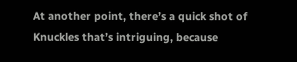At another point, there’s a quick shot of Knuckles that’s intriguing, because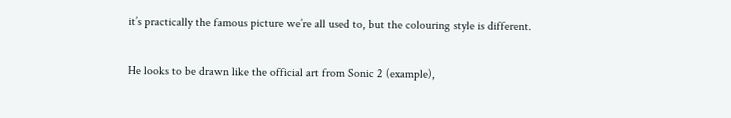it’s practically the famous picture we’re all used to, but the colouring style is different.


He looks to be drawn like the official art from Sonic 2 (example),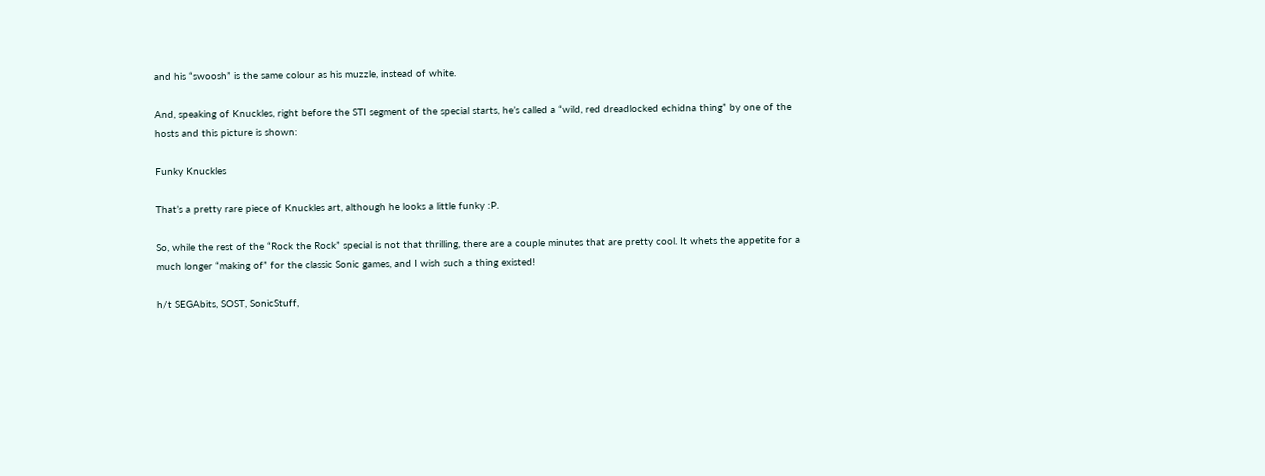and his “swoosh” is the same colour as his muzzle, instead of white.

And, speaking of Knuckles, right before the STI segment of the special starts, he’s called a “wild, red dreadlocked echidna thing” by one of the hosts and this picture is shown:

Funky Knuckles

That’s a pretty rare piece of Knuckles art, although he looks a little funky :P.

So, while the rest of the “Rock the Rock” special is not that thrilling, there are a couple minutes that are pretty cool. It whets the appetite for a much longer “making of” for the classic Sonic games, and I wish such a thing existed!

h/t SEGAbits, SOST, SonicStuff,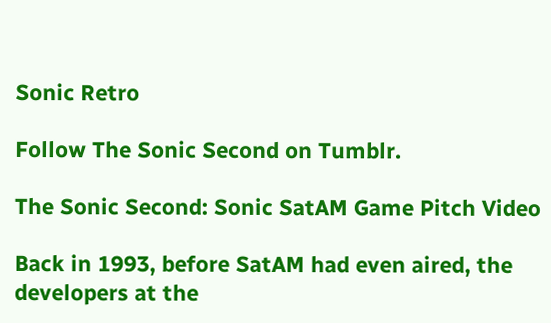Sonic Retro

Follow The Sonic Second on Tumblr.

The Sonic Second: Sonic SatAM Game Pitch Video

Back in 1993, before SatAM had even aired, the developers at the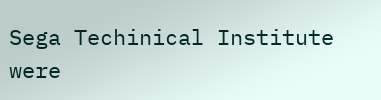Sega Techinical Institute were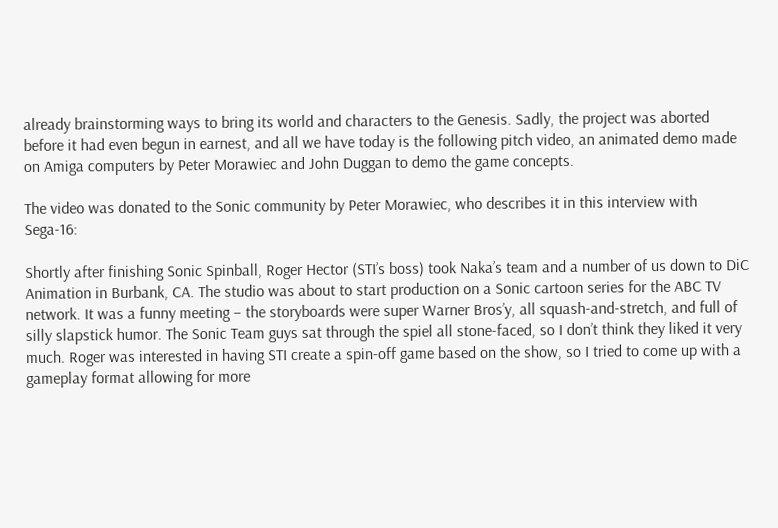already brainstorming ways to bring its world and characters to the Genesis. Sadly, the project was aborted before it had even begun in earnest, and all we have today is the following pitch video, an animated demo made on Amiga computers by Peter Morawiec and John Duggan to demo the game concepts.

The video was donated to the Sonic community by Peter Morawiec, who describes it in this interview with Sega-16:

Shortly after finishing Sonic Spinball, Roger Hector (STI’s boss) took Naka’s team and a number of us down to DiC Animation in Burbank, CA. The studio was about to start production on a Sonic cartoon series for the ABC TV network. It was a funny meeting – the storyboards were super Warner Bros’y, all squash-and-stretch, and full of silly slapstick humor. The Sonic Team guys sat through the spiel all stone-faced, so I don’t think they liked it very much. Roger was interested in having STI create a spin-off game based on the show, so I tried to come up with a gameplay format allowing for more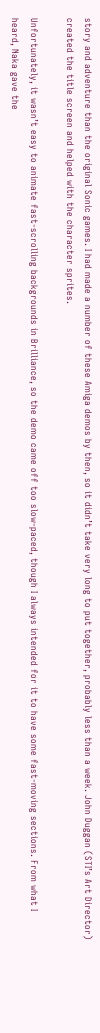story and adventure than the original Sonic games. I had made a number of these Amiga demos by then, so it didn’t take very long to put together, probably less than a week. John Duggan (STI’s Art Director) created the title screen and helped with the character sprites.

Unfortunately, it wasn’t easy to animate fast-scrolling backgrounds in Brilliance, so the demo came off too slow-paced, though I always intended for it to have some fast-moving sections. From what I heard, Naka gave the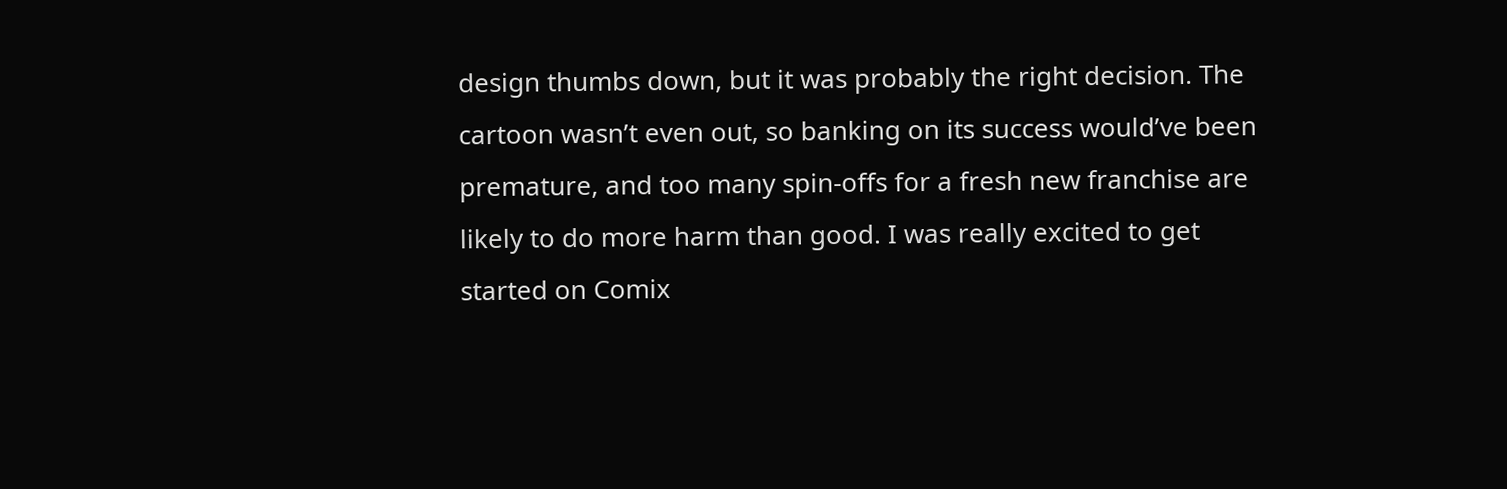design thumbs down, but it was probably the right decision. The cartoon wasn’t even out, so banking on its success would’ve been premature, and too many spin-offs for a fresh new franchise are likely to do more harm than good. I was really excited to get started on Comix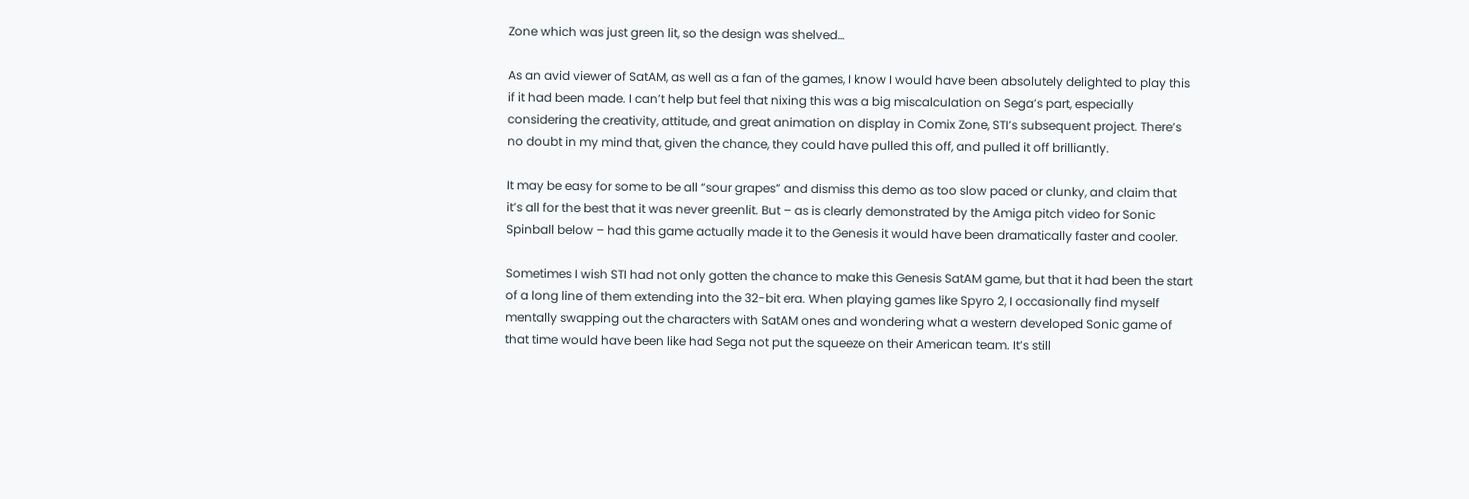Zone which was just green lit, so the design was shelved…

As an avid viewer of SatAM, as well as a fan of the games, I know I would have been absolutely delighted to play this if it had been made. I can’t help but feel that nixing this was a big miscalculation on Sega’s part, especially considering the creativity, attitude, and great animation on display in Comix Zone, STI’s subsequent project. There’s no doubt in my mind that, given the chance, they could have pulled this off, and pulled it off brilliantly.

It may be easy for some to be all “sour grapes” and dismiss this demo as too slow paced or clunky, and claim that it’s all for the best that it was never greenlit. But – as is clearly demonstrated by the Amiga pitch video for Sonic Spinball below – had this game actually made it to the Genesis it would have been dramatically faster and cooler.

Sometimes I wish STI had not only gotten the chance to make this Genesis SatAM game, but that it had been the start of a long line of them extending into the 32-bit era. When playing games like Spyro 2, I occasionally find myself mentally swapping out the characters with SatAM ones and wondering what a western developed Sonic game of that time would have been like had Sega not put the squeeze on their American team. It’s still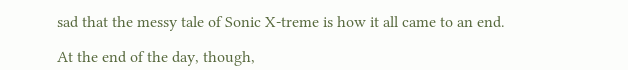sad that the messy tale of Sonic X-treme is how it all came to an end.

At the end of the day, though,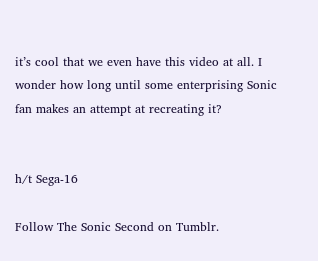it’s cool that we even have this video at all. I wonder how long until some enterprising Sonic fan makes an attempt at recreating it?


h/t Sega-16

Follow The Sonic Second on Tumblr.